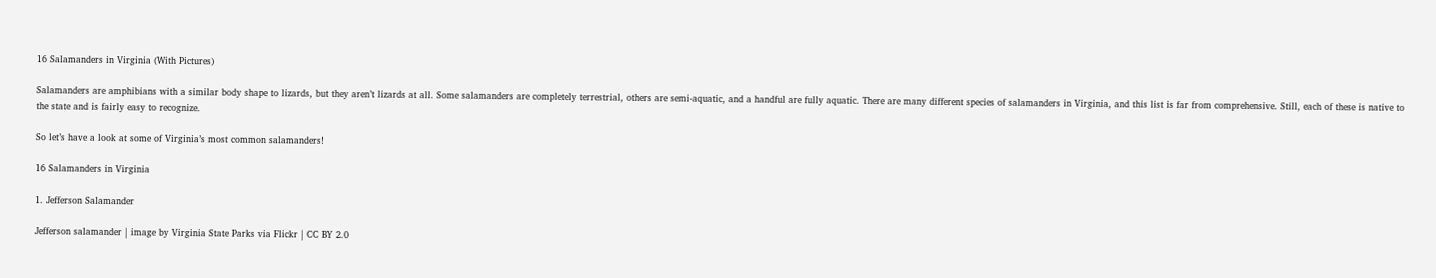16 Salamanders in Virginia (With Pictures)

Salamanders are amphibians with a similar body shape to lizards, but they aren’t lizards at all. Some salamanders are completely terrestrial, others are semi-aquatic, and a handful are fully aquatic. There are many different species of salamanders in Virginia, and this list is far from comprehensive. Still, each of these is native to the state and is fairly easy to recognize.

So let’s have a look at some of Virginia’s most common salamanders!

16 Salamanders in Virginia

1. Jefferson Salamander

Jefferson salamander | image by Virginia State Parks via Flickr | CC BY 2.0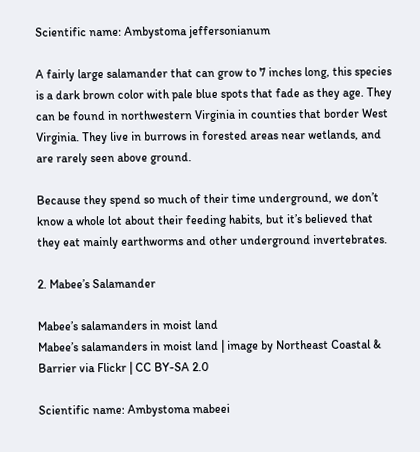Scientific name: Ambystoma jeffersonianum

A fairly large salamander that can grow to 7 inches long, this species is a dark brown color with pale blue spots that fade as they age. They can be found in northwestern Virginia in counties that border West Virginia. They live in burrows in forested areas near wetlands, and are rarely seen above ground.

Because they spend so much of their time underground, we don’t know a whole lot about their feeding habits, but it’s believed that they eat mainly earthworms and other underground invertebrates.

2. Mabee’s Salamander

Mabee’s salamanders in moist land
Mabee’s salamanders in moist land | image by Northeast Coastal & Barrier via Flickr | CC BY-SA 2.0

Scientific name: Ambystoma mabeei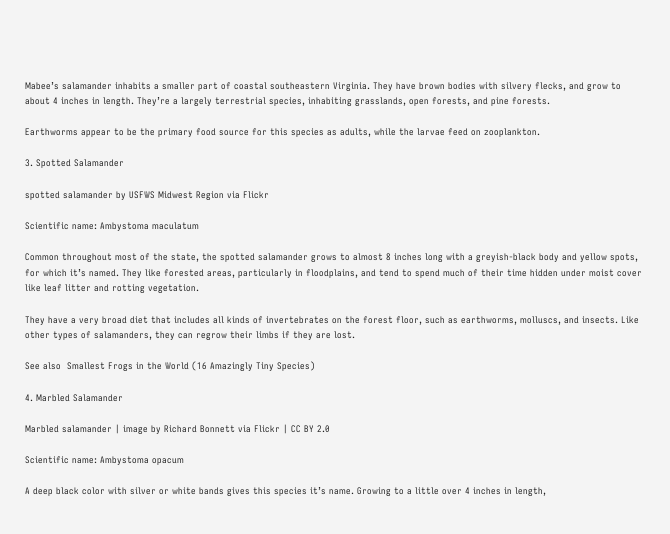Mabee’s salamander inhabits a smaller part of coastal southeastern Virginia. They have brown bodies with silvery flecks, and grow to about 4 inches in length. They’re a largely terrestrial species, inhabiting grasslands, open forests, and pine forests.

Earthworms appear to be the primary food source for this species as adults, while the larvae feed on zooplankton.

3. Spotted Salamander

spotted salamander by USFWS Midwest Region via Flickr

Scientific name: Ambystoma maculatum

Common throughout most of the state, the spotted salamander grows to almost 8 inches long with a greyish-black body and yellow spots, for which it’s named. They like forested areas, particularly in floodplains, and tend to spend much of their time hidden under moist cover like leaf litter and rotting vegetation.

They have a very broad diet that includes all kinds of invertebrates on the forest floor, such as earthworms, molluscs, and insects. Like other types of salamanders, they can regrow their limbs if they are lost.

See also  Smallest Frogs in the World (16 Amazingly Tiny Species)

4. Marbled Salamander

Marbled salamander | image by Richard Bonnett via Flickr | CC BY 2.0

Scientific name: Ambystoma opacum

A deep black color with silver or white bands gives this species it’s name. Growing to a little over 4 inches in length,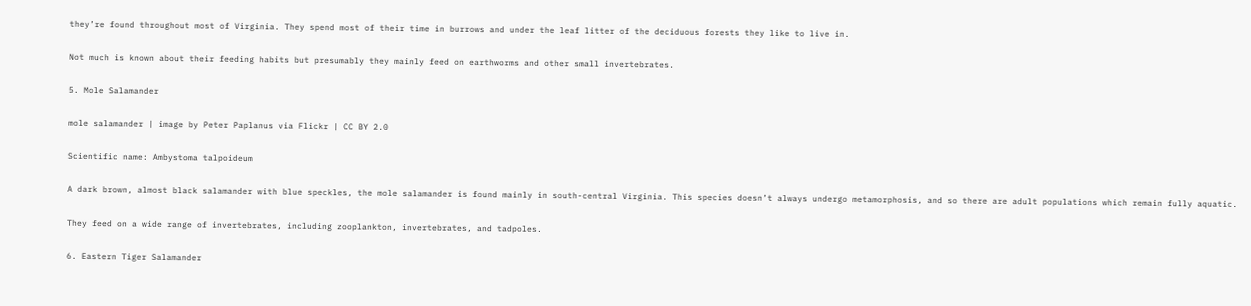they’re found throughout most of Virginia. They spend most of their time in burrows and under the leaf litter of the deciduous forests they like to live in.

Not much is known about their feeding habits but presumably they mainly feed on earthworms and other small invertebrates.

5. Mole Salamander

mole salamander | image by Peter Paplanus via Flickr | CC BY 2.0

Scientific name: Ambystoma talpoideum

A dark brown, almost black salamander with blue speckles, the mole salamander is found mainly in south-central Virginia. This species doesn’t always undergo metamorphosis, and so there are adult populations which remain fully aquatic.

They feed on a wide range of invertebrates, including zooplankton, invertebrates, and tadpoles.

6. Eastern Tiger Salamander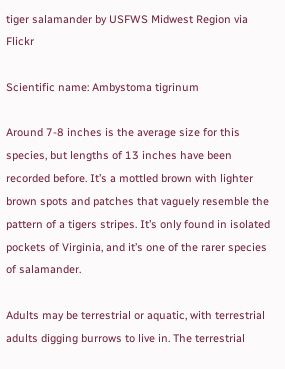tiger salamander by USFWS Midwest Region via Flickr

Scientific name: Ambystoma tigrinum

Around 7-8 inches is the average size for this species, but lengths of 13 inches have been recorded before. It’s a mottled brown with lighter brown spots and patches that vaguely resemble the pattern of a tigers stripes. It’s only found in isolated pockets of Virginia, and it’s one of the rarer species of salamander.

Adults may be terrestrial or aquatic, with terrestrial adults digging burrows to live in. The terrestrial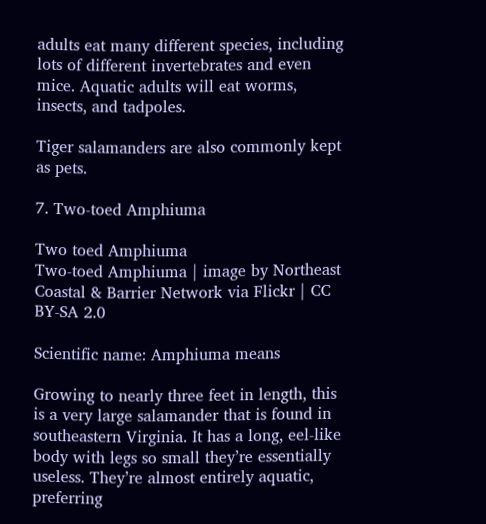adults eat many different species, including lots of different invertebrates and even mice. Aquatic adults will eat worms, insects, and tadpoles.

Tiger salamanders are also commonly kept as pets.

7. Two-toed Amphiuma

Two toed Amphiuma
Two-toed Amphiuma | image by Northeast Coastal & Barrier Network via Flickr | CC BY-SA 2.0

Scientific name: Amphiuma means

Growing to nearly three feet in length, this is a very large salamander that is found in southeastern Virginia. It has a long, eel-like body with legs so small they’re essentially useless. They’re almost entirely aquatic, preferring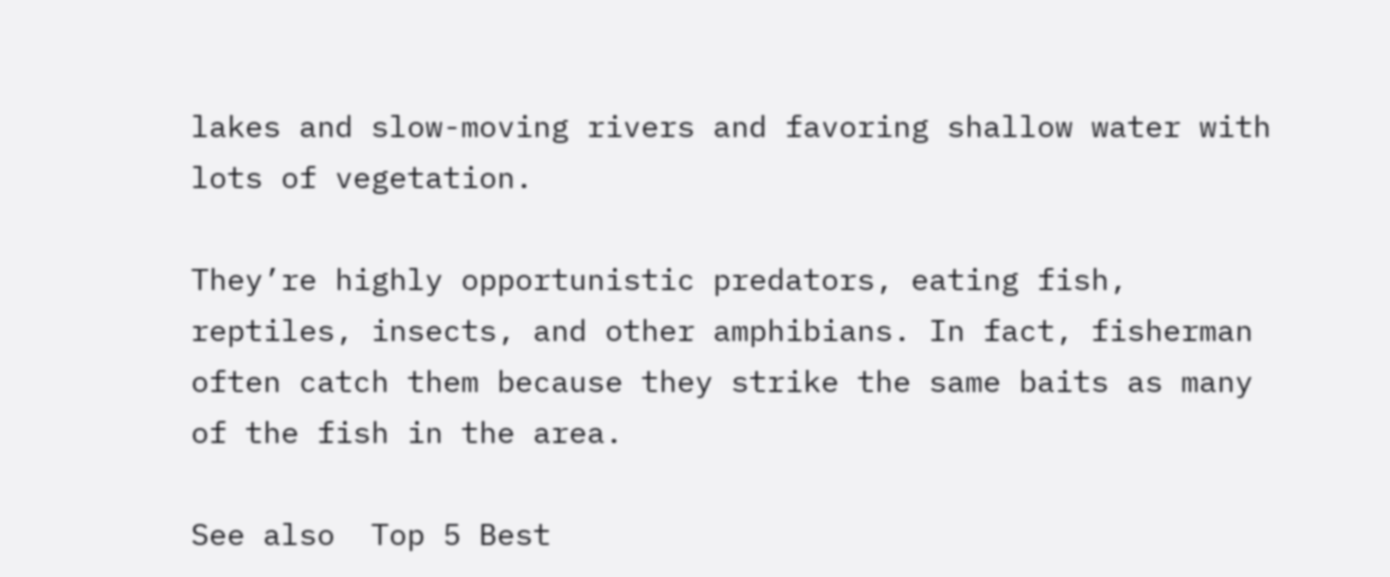lakes and slow-moving rivers and favoring shallow water with lots of vegetation.

They’re highly opportunistic predators, eating fish, reptiles, insects, and other amphibians. In fact, fisherman often catch them because they strike the same baits as many of the fish in the area.

See also  Top 5 Best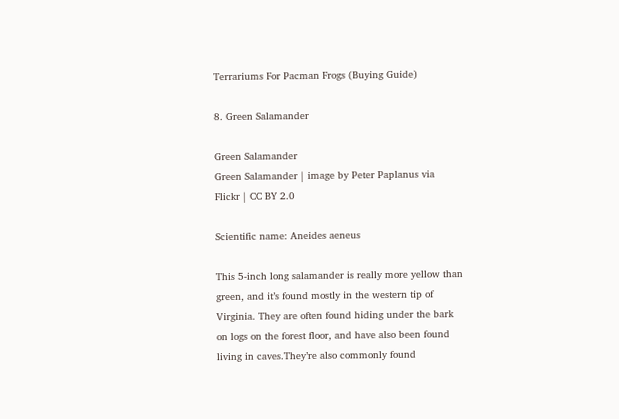Terrariums For Pacman Frogs (Buying Guide)

8. Green Salamander

Green Salamander
Green Salamander | image by Peter Paplanus via Flickr | CC BY 2.0

Scientific name: Aneides aeneus

This 5-inch long salamander is really more yellow than green, and it’s found mostly in the western tip of Virginia. They are often found hiding under the bark on logs on the forest floor, and have also been found living in caves.They’re also commonly found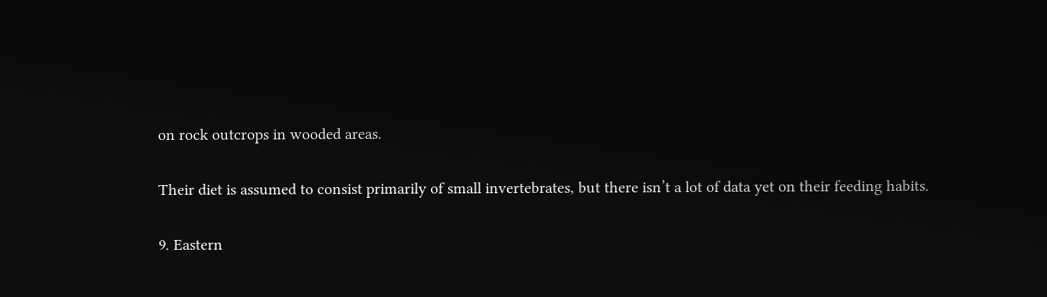on rock outcrops in wooded areas.

Their diet is assumed to consist primarily of small invertebrates, but there isn’t a lot of data yet on their feeding habits.

9. Eastern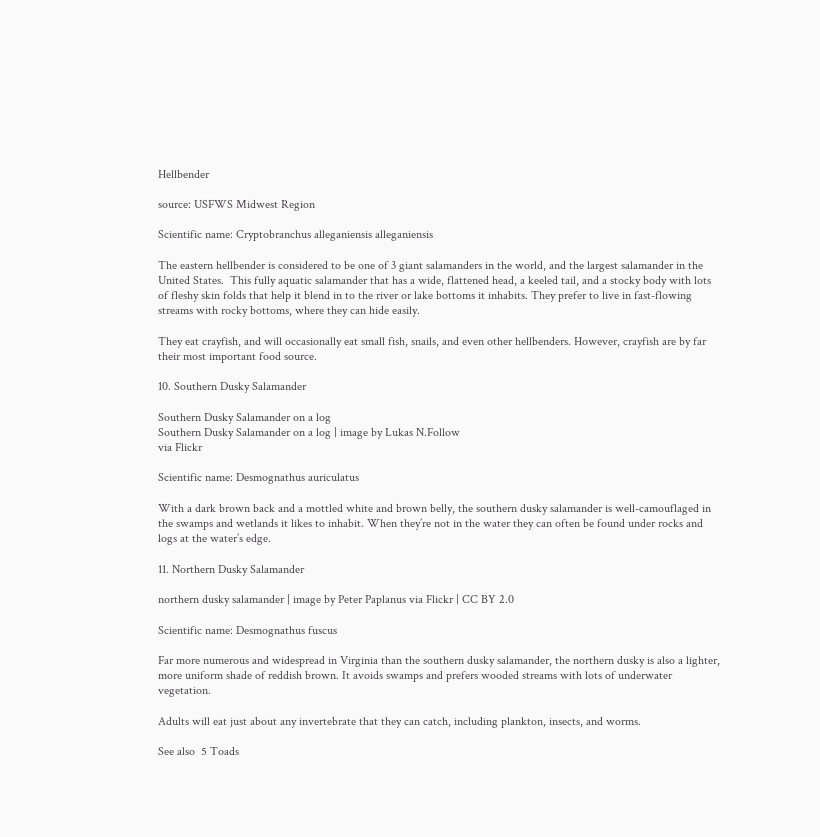Hellbender

source: USFWS Midwest Region

Scientific name: Cryptobranchus alleganiensis alleganiensis

The eastern hellbender is considered to be one of 3 giant salamanders in the world, and the largest salamander in the United States.  This fully aquatic salamander that has a wide, flattened head, a keeled tail, and a stocky body with lots of fleshy skin folds that help it blend in to the river or lake bottoms it inhabits. They prefer to live in fast-flowing streams with rocky bottoms, where they can hide easily.

They eat crayfish, and will occasionally eat small fish, snails, and even other hellbenders. However, crayfish are by far their most important food source.

10. Southern Dusky Salamander

Southern Dusky Salamander on a log
Southern Dusky Salamander on a log | image by Lukas N.Follow
via Flickr

Scientific name: Desmognathus auriculatus

With a dark brown back and a mottled white and brown belly, the southern dusky salamander is well-camouflaged in the swamps and wetlands it likes to inhabit. When they’re not in the water they can often be found under rocks and logs at the water’s edge.

11. Northern Dusky Salamander

northern dusky salamander | image by Peter Paplanus via Flickr | CC BY 2.0

Scientific name: Desmognathus fuscus

Far more numerous and widespread in Virginia than the southern dusky salamander, the northern dusky is also a lighter, more uniform shade of reddish brown. It avoids swamps and prefers wooded streams with lots of underwater vegetation.

Adults will eat just about any invertebrate that they can catch, including plankton, insects, and worms.

See also  5 Toads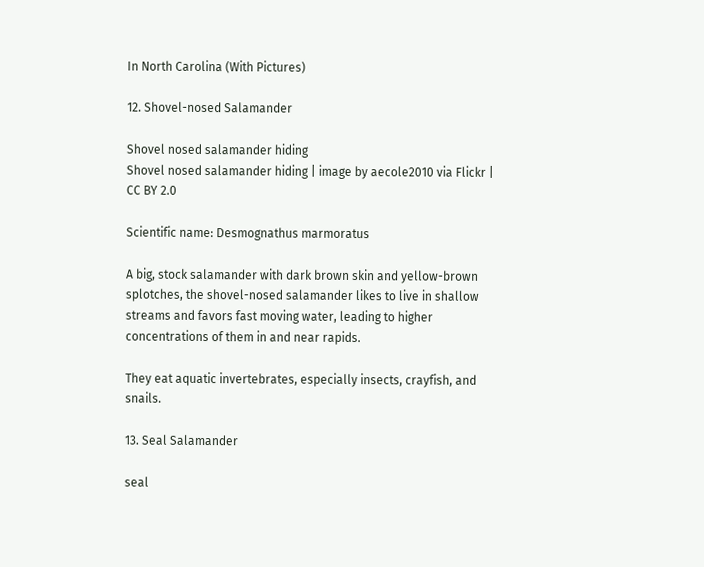In North Carolina (With Pictures)

12. Shovel-nosed Salamander

Shovel nosed salamander hiding
Shovel nosed salamander hiding | image by aecole2010 via Flickr | CC BY 2.0

Scientific name: Desmognathus marmoratus

A big, stock salamander with dark brown skin and yellow-brown splotches, the shovel-nosed salamander likes to live in shallow streams and favors fast moving water, leading to higher concentrations of them in and near rapids.

They eat aquatic invertebrates, especially insects, crayfish, and snails.

13. Seal Salamander

seal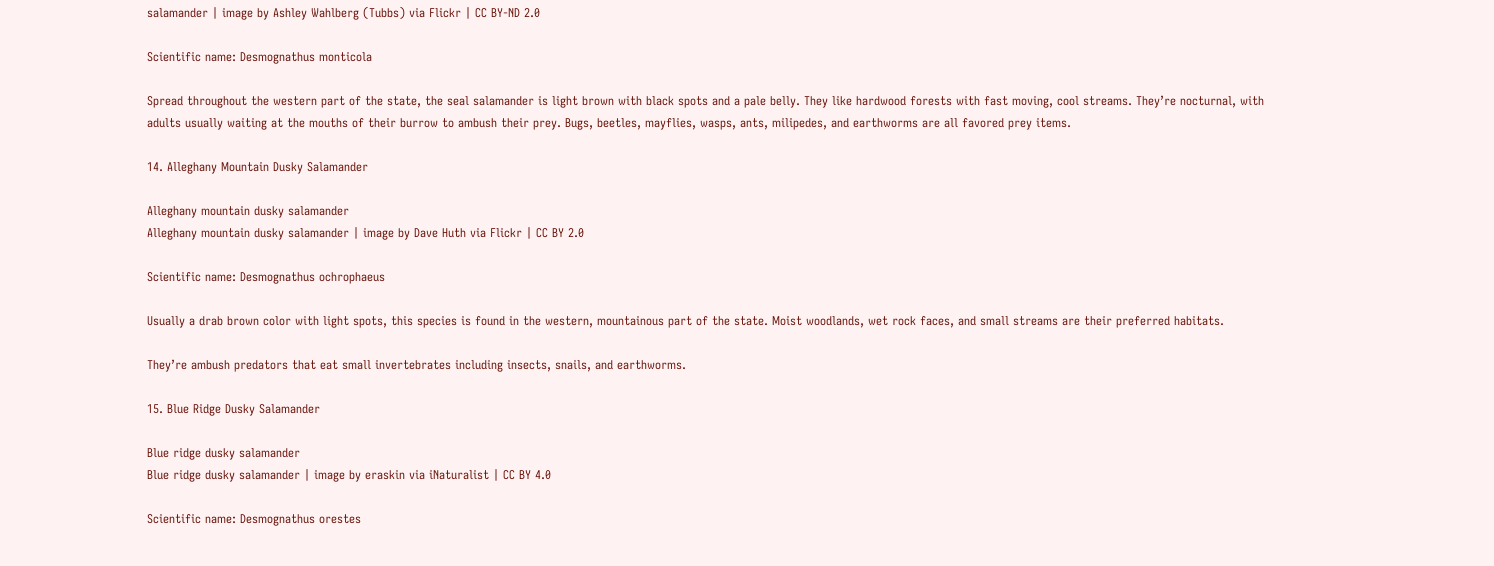salamander | image by Ashley Wahlberg (Tubbs) via Flickr | CC BY-ND 2.0

Scientific name: Desmognathus monticola

Spread throughout the western part of the state, the seal salamander is light brown with black spots and a pale belly. They like hardwood forests with fast moving, cool streams. They’re nocturnal, with adults usually waiting at the mouths of their burrow to ambush their prey. Bugs, beetles, mayflies, wasps, ants, milipedes, and earthworms are all favored prey items.

14. Alleghany Mountain Dusky Salamander

Alleghany mountain dusky salamander
Alleghany mountain dusky salamander | image by Dave Huth via Flickr | CC BY 2.0

Scientific name: Desmognathus ochrophaeus

Usually a drab brown color with light spots, this species is found in the western, mountainous part of the state. Moist woodlands, wet rock faces, and small streams are their preferred habitats.

They’re ambush predators that eat small invertebrates including insects, snails, and earthworms.

15. Blue Ridge Dusky Salamander

Blue ridge dusky salamander
Blue ridge dusky salamander | image by eraskin via iNaturalist | CC BY 4.0

Scientific name: Desmognathus orestes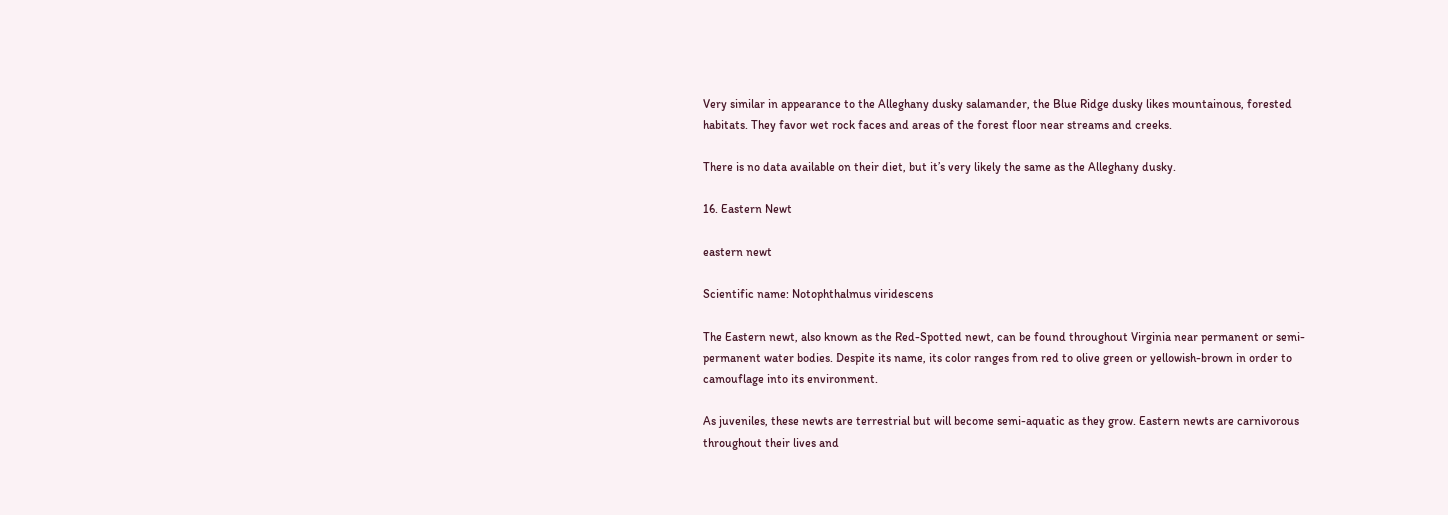Very similar in appearance to the Alleghany dusky salamander, the Blue Ridge dusky likes mountainous, forested habitats. They favor wet rock faces and areas of the forest floor near streams and creeks.

There is no data available on their diet, but it’s very likely the same as the Alleghany dusky.

16. Eastern Newt

eastern newt

Scientific name: Notophthalmus viridescens

The Eastern newt, also known as the Red-Spotted newt, can be found throughout Virginia near permanent or semi-permanent water bodies. Despite its name, its color ranges from red to olive green or yellowish-brown in order to camouflage into its environment.

As juveniles, these newts are terrestrial but will become semi-aquatic as they grow. Eastern newts are carnivorous throughout their lives and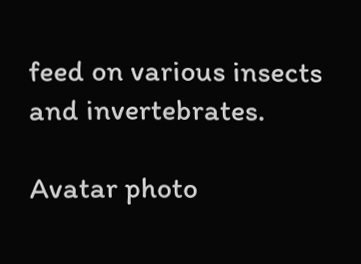feed on various insects and invertebrates.

Avatar photo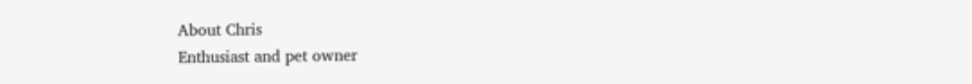About Chris
Enthusiast and pet owner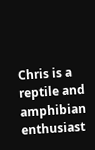Chris is a reptile and amphibian enthusiast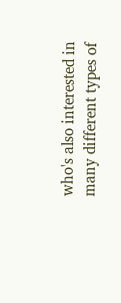who's also interested in many different types of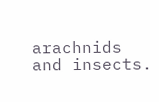arachnids and insects.